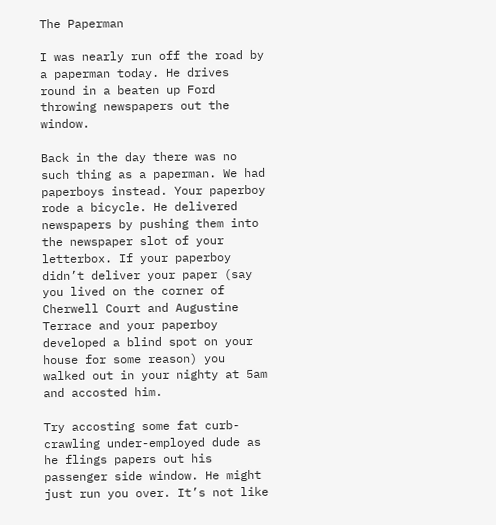The Paperman

I was nearly run off the road by a paperman today. He drives round in a beaten up Ford throwing newspapers out the window.

Back in the day there was no such thing as a paperman. We had paperboys instead. Your paperboy rode a bicycle. He delivered newspapers by pushing them into the newspaper slot of your letterbox. If your paperboy didn’t deliver your paper (say you lived on the corner of Cherwell Court and Augustine Terrace and your paperboy developed a blind spot on your house for some reason) you walked out in your nighty at 5am and accosted him.

Try accosting some fat curb-crawling under-employed dude as he flings papers out his passenger side window. He might just run you over. It’s not like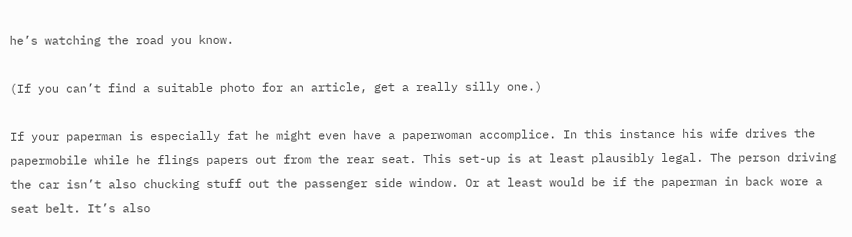he’s watching the road you know.

(If you can’t find a suitable photo for an article, get a really silly one.)

If your paperman is especially fat he might even have a paperwoman accomplice. In this instance his wife drives the papermobile while he flings papers out from the rear seat. This set-up is at least plausibly legal. The person driving the car isn’t also chucking stuff out the passenger side window. Or at least would be if the paperman in back wore a seat belt. It’s also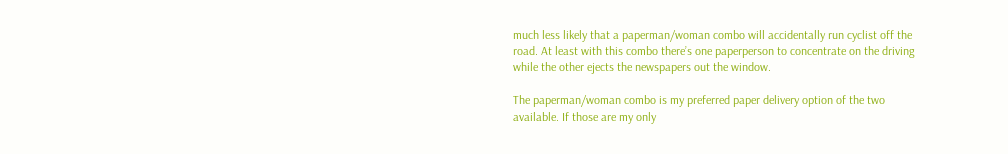much less likely that a paperman/woman combo will accidentally run cyclist off the road. At least with this combo there’s one paperperson to concentrate on the driving while the other ejects the newspapers out the window.

The paperman/woman combo is my preferred paper delivery option of the two available. If those are my only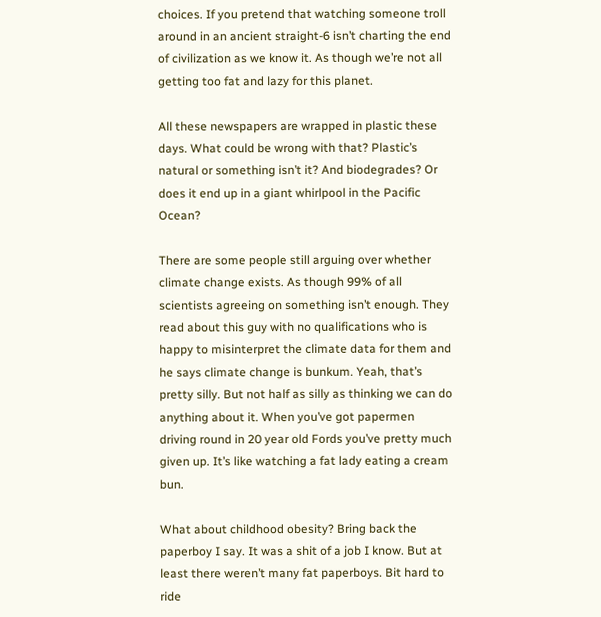choices. If you pretend that watching someone troll around in an ancient straight-6 isn’t charting the end of civilization as we know it. As though we’re not all getting too fat and lazy for this planet.

All these newspapers are wrapped in plastic these days. What could be wrong with that? Plastic’s natural or something isn’t it? And biodegrades? Or does it end up in a giant whirlpool in the Pacific Ocean?

There are some people still arguing over whether climate change exists. As though 99% of all scientists agreeing on something isn’t enough. They read about this guy with no qualifications who is happy to misinterpret the climate data for them and he says climate change is bunkum. Yeah, that’s pretty silly. But not half as silly as thinking we can do anything about it. When you’ve got papermen driving round in 20 year old Fords you’ve pretty much given up. It’s like watching a fat lady eating a cream bun.

What about childhood obesity? Bring back the paperboy I say. It was a shit of a job I know. But at least there weren’t many fat paperboys. Bit hard to ride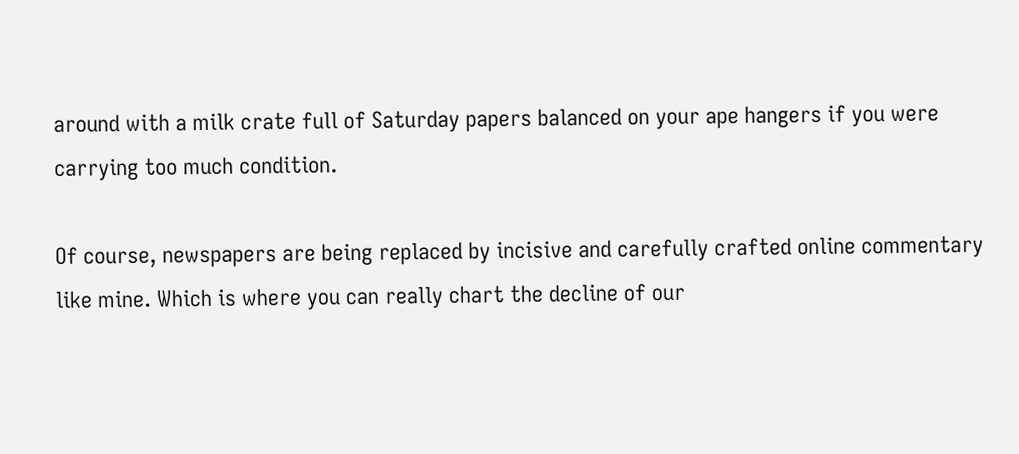around with a milk crate full of Saturday papers balanced on your ape hangers if you were carrying too much condition.

Of course, newspapers are being replaced by incisive and carefully crafted online commentary like mine. Which is where you can really chart the decline of our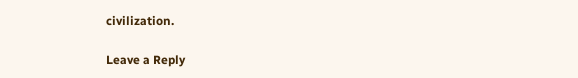civilization.

Leave a Reply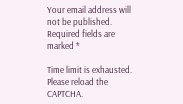Your email address will not be published. Required fields are marked *

Time limit is exhausted. Please reload the CAPTCHA.